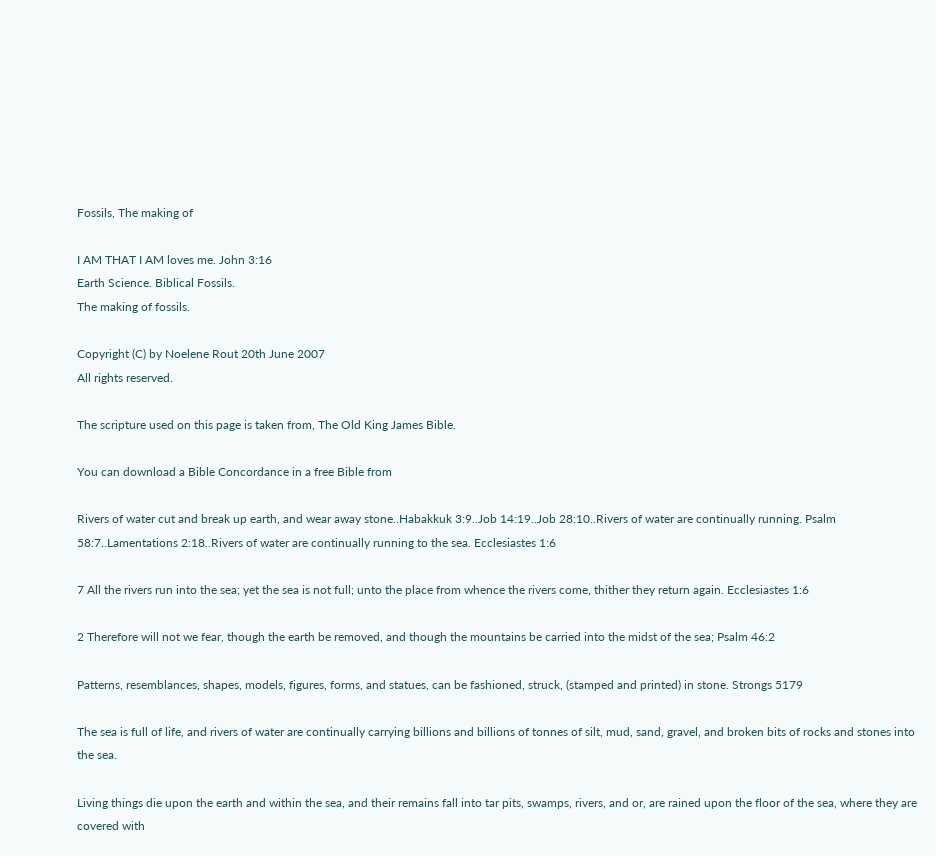Fossils, The making of

I AM THAT I AM loves me. John 3:16
Earth Science. Biblical Fossils.
The making of fossils.

Copyright (C) by Noelene Rout 20th June 2007
All rights reserved.

The scripture used on this page is taken from, The Old King James Bible.

You can download a Bible Concordance in a free Bible from

Rivers of water cut and break up earth, and wear away stone..Habakkuk 3:9..Job 14:19..Job 28:10..Rivers of water are continually running. Psalm 58:7..Lamentations 2:18..Rivers of water are continually running to the sea. Ecclesiastes 1:6

7 All the rivers run into the sea; yet the sea is not full; unto the place from whence the rivers come, thither they return again. Ecclesiastes 1:6

2 Therefore will not we fear, though the earth be removed, and though the mountains be carried into the midst of the sea; Psalm 46:2

Patterns, resemblances, shapes, models, figures, forms, and statues, can be fashioned, struck, (stamped and printed) in stone. Strongs 5179

The sea is full of life, and rivers of water are continually carrying billions and billions of tonnes of silt, mud, sand, gravel, and broken bits of rocks and stones into the sea.

Living things die upon the earth and within the sea, and their remains fall into tar pits, swamps, rivers, and or, are rained upon the floor of the sea, where they are covered with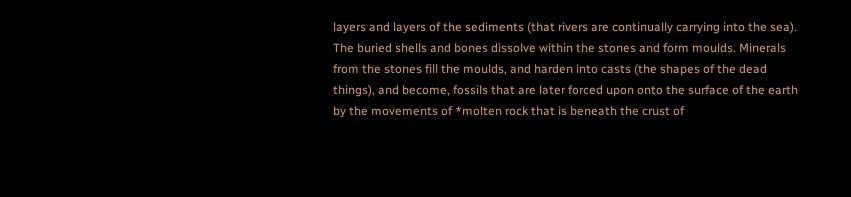layers and layers of the sediments (that rivers are continually carrying into the sea). The buried shells and bones dissolve within the stones and form moulds. Minerals from the stones fill the moulds, and harden into casts (the shapes of the dead things), and become, fossils that are later forced upon onto the surface of the earth by the movements of *molten rock that is beneath the crust of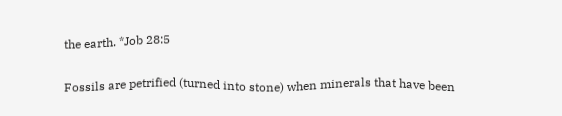the earth. *Job 28:5

Fossils are petrified (turned into stone) when minerals that have been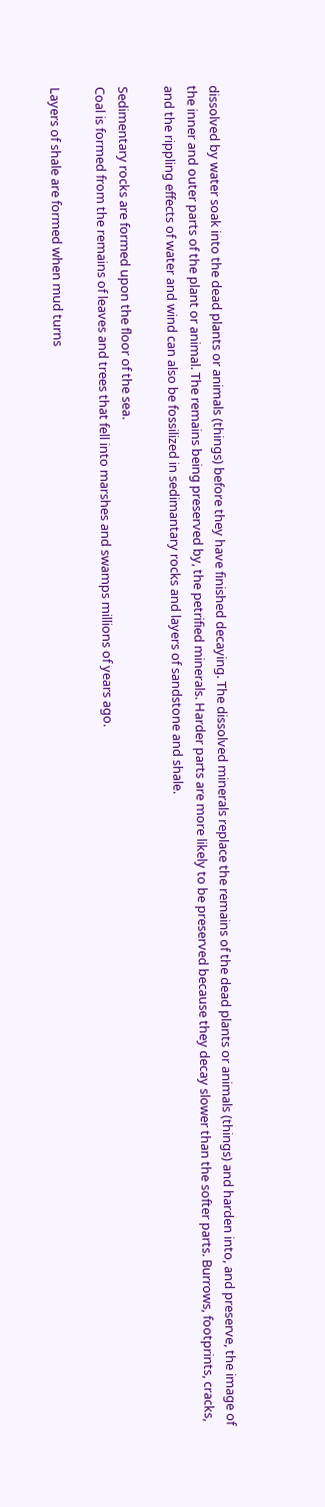dissolved by water soak into the dead plants or animals (things) before they have finished decaying. The dissolved minerals replace the remains of the dead plants or animals (things) and harden into, and preserve, the image of the inner and outer parts of the plant or animal. The remains being preserved by, the petrified minerals. Harder parts are more likely to be preserved because they decay slower than the softer parts. Burrows, footprints, cracks, and the rippling effects of water and wind can also be fossilized in sedimantary rocks and layers of sandstone and shale.

Sedimentary rocks are formed upon the floor of the sea.
Coal is formed from the remains of leaves and trees that fell into marshes and swamps millions of years ago.

Layers of shale are formed when mud turns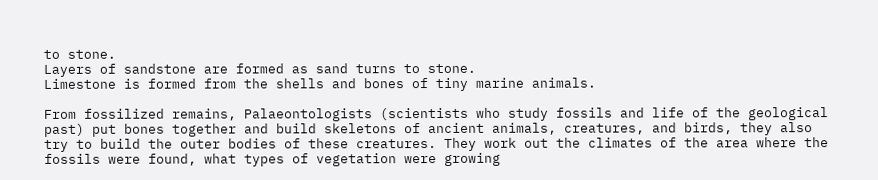to stone.
Layers of sandstone are formed as sand turns to stone.
Limestone is formed from the shells and bones of tiny marine animals.

From fossilized remains, Palaeontologists (scientists who study fossils and life of the geological past) put bones together and build skeletons of ancient animals, creatures, and birds, they also try to build the outer bodies of these creatures. They work out the climates of the area where the fossils were found, what types of vegetation were growing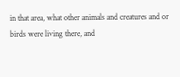in that area, what other animals and creatures and or birds were living there, and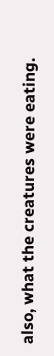also, what the creatures were eating.